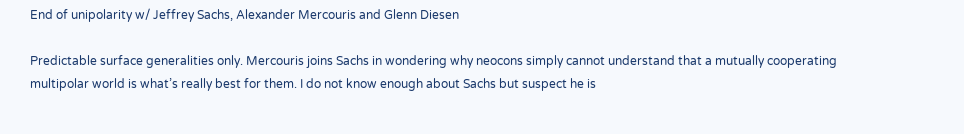End of unipolarity w/ Jeffrey Sachs, Alexander Mercouris and Glenn Diesen

Predictable surface generalities only. Mercouris joins Sachs in wondering why neocons simply cannot understand that a mutually cooperating multipolar world is what’s really best for them. I do not know enough about Sachs but suspect he is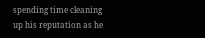spending time cleaning up his reputation as he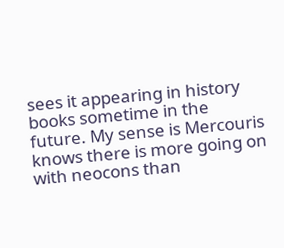sees it appearing in history books sometime in the future. My sense is Mercouris knows there is more going on with neocons than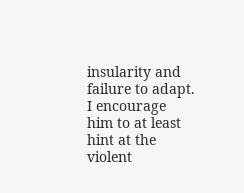insularity and failure to adapt. I encourage him to at least hint at the violent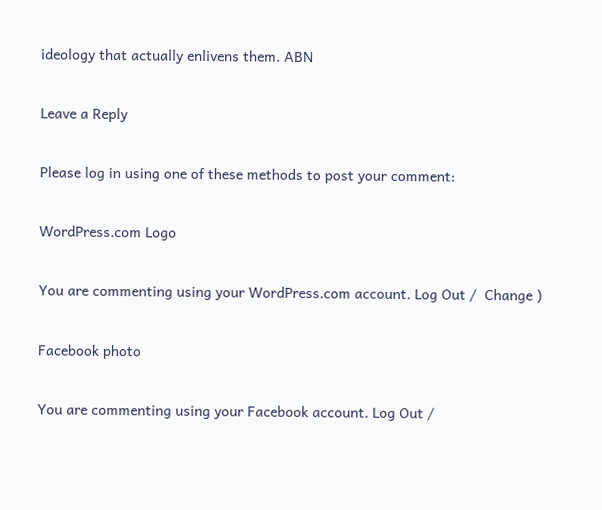ideology that actually enlivens them. ABN

Leave a Reply

Please log in using one of these methods to post your comment:

WordPress.com Logo

You are commenting using your WordPress.com account. Log Out /  Change )

Facebook photo

You are commenting using your Facebook account. Log Out /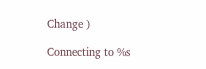Change )

Connecting to %s